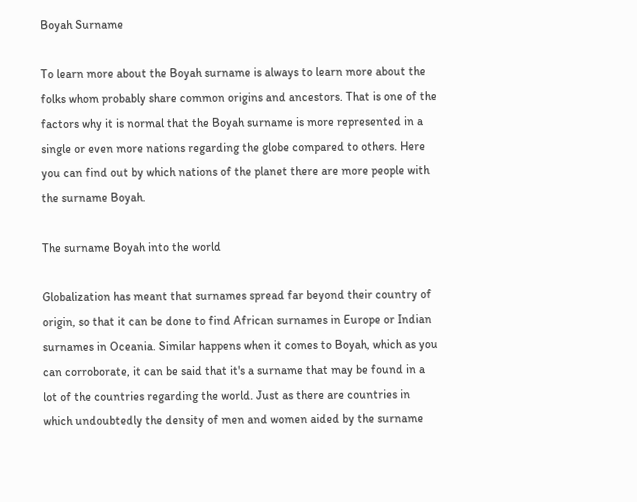Boyah Surname

To learn more about the Boyah surname is always to learn more about the folks whom probably share common origins and ancestors. That is one of the factors why it is normal that the Boyah surname is more represented in a single or even more nations regarding the globe compared to others. Here you can find out by which nations of the planet there are more people with the surname Boyah.

The surname Boyah into the world

Globalization has meant that surnames spread far beyond their country of origin, so that it can be done to find African surnames in Europe or Indian surnames in Oceania. Similar happens when it comes to Boyah, which as you can corroborate, it can be said that it's a surname that may be found in a lot of the countries regarding the world. Just as there are countries in which undoubtedly the density of men and women aided by the surname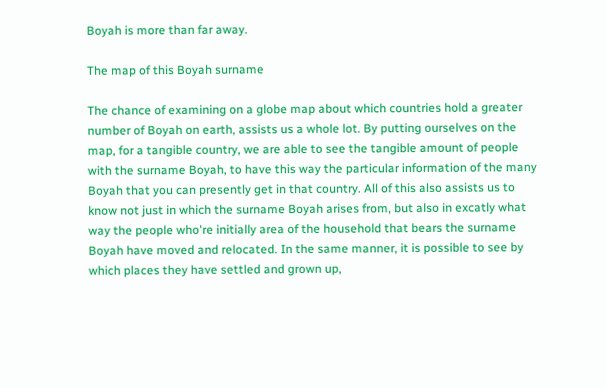Boyah is more than far away.

The map of this Boyah surname

The chance of examining on a globe map about which countries hold a greater number of Boyah on earth, assists us a whole lot. By putting ourselves on the map, for a tangible country, we are able to see the tangible amount of people with the surname Boyah, to have this way the particular information of the many Boyah that you can presently get in that country. All of this also assists us to know not just in which the surname Boyah arises from, but also in excatly what way the people who're initially area of the household that bears the surname Boyah have moved and relocated. In the same manner, it is possible to see by which places they have settled and grown up,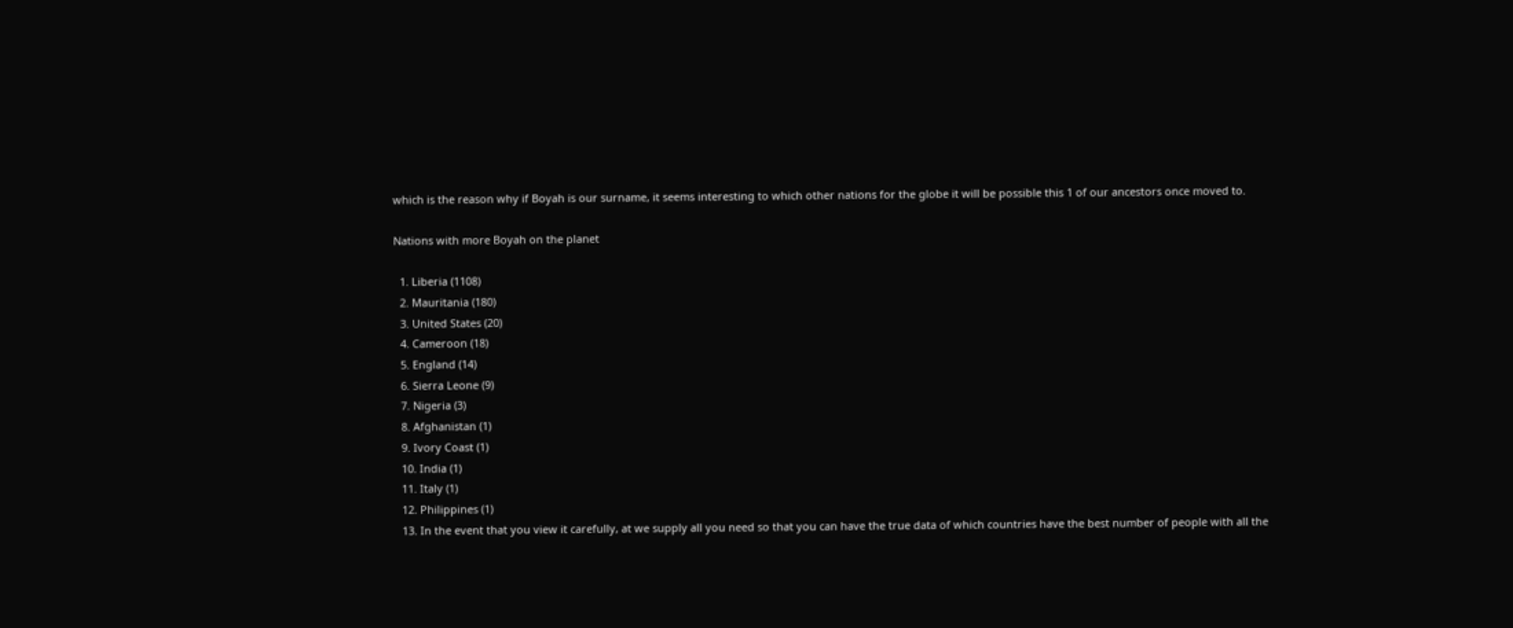which is the reason why if Boyah is our surname, it seems interesting to which other nations for the globe it will be possible this 1 of our ancestors once moved to.

Nations with more Boyah on the planet

  1. Liberia (1108)
  2. Mauritania (180)
  3. United States (20)
  4. Cameroon (18)
  5. England (14)
  6. Sierra Leone (9)
  7. Nigeria (3)
  8. Afghanistan (1)
  9. Ivory Coast (1)
  10. India (1)
  11. Italy (1)
  12. Philippines (1)
  13. In the event that you view it carefully, at we supply all you need so that you can have the true data of which countries have the best number of people with all the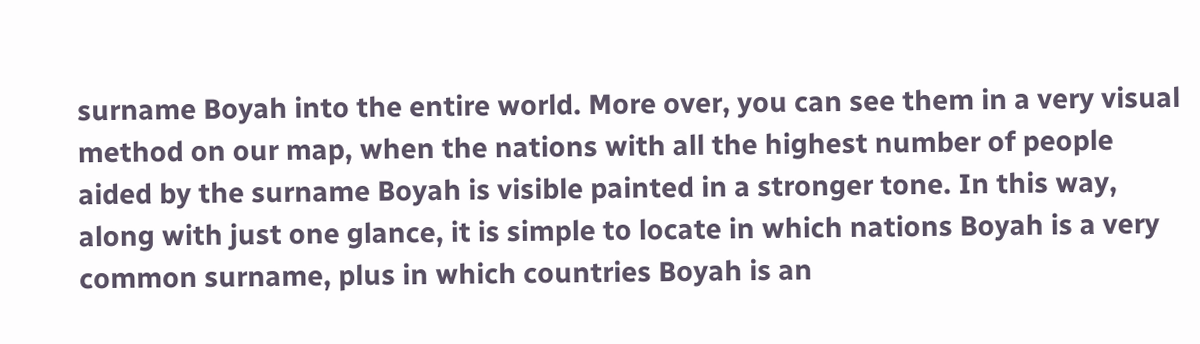surname Boyah into the entire world. More over, you can see them in a very visual method on our map, when the nations with all the highest number of people aided by the surname Boyah is visible painted in a stronger tone. In this way, along with just one glance, it is simple to locate in which nations Boyah is a very common surname, plus in which countries Boyah is an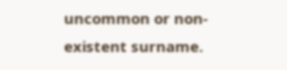uncommon or non-existent surname.